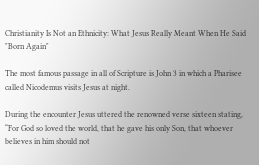Christianity Is Not an Ethnicity: What Jesus Really Meant When He Said "Born Again"

The most famous passage in all of Scripture is John 3 in which a Pharisee called Nicodemus visits Jesus at night.

During the encounter Jesus uttered the renowned verse sixteen stating, “For God so loved the world, that he gave his only Son, that whoever believes in him should not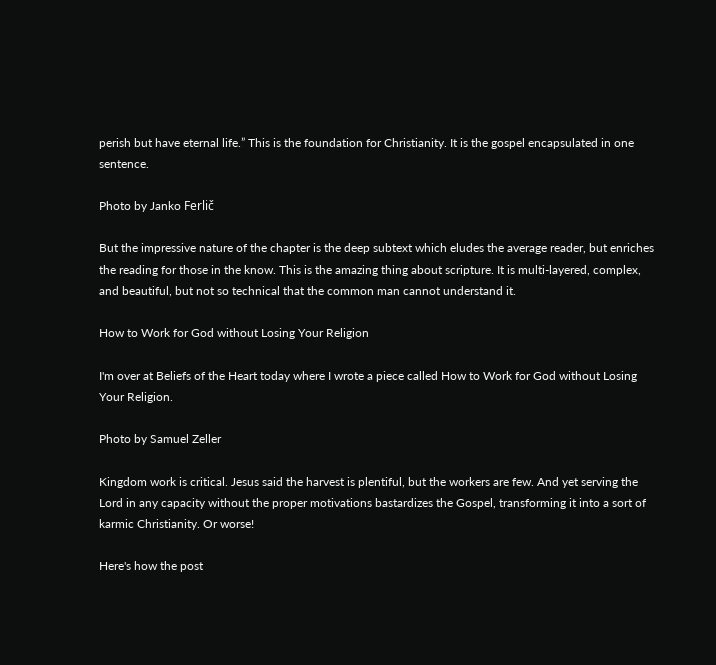perish but have eternal life.” This is the foundation for Christianity. It is the gospel encapsulated in one sentence.

Photo by Janko Ferlič

But the impressive nature of the chapter is the deep subtext which eludes the average reader, but enriches the reading for those in the know. This is the amazing thing about scripture. It is multi-layered, complex, and beautiful, but not so technical that the common man cannot understand it.

How to Work for God without Losing Your Religion

I'm over at Beliefs of the Heart today where I wrote a piece called How to Work for God without Losing Your Religion.

Photo by Samuel Zeller

Kingdom work is critical. Jesus said the harvest is plentiful, but the workers are few. And yet serving the Lord in any capacity without the proper motivations bastardizes the Gospel, transforming it into a sort of karmic Christianity. Or worse!

Here's how the post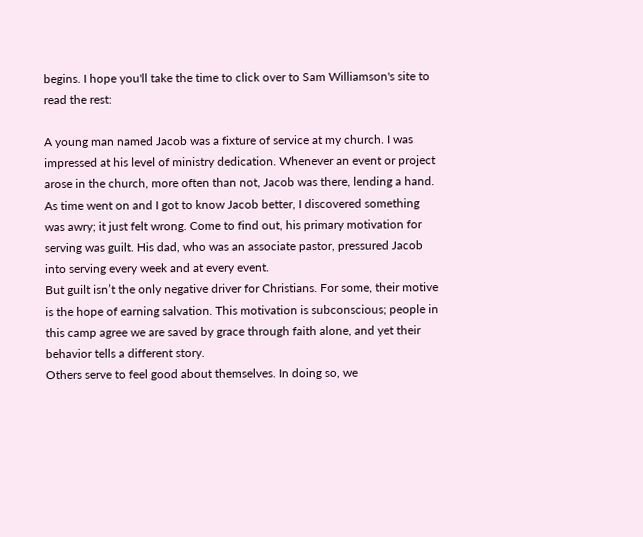begins. I hope you'll take the time to click over to Sam Williamson's site to read the rest:

A young man named Jacob was a fixture of service at my church. I was impressed at his level of ministry dedication. Whenever an event or project arose in the church, more often than not, Jacob was there, lending a hand.
As time went on and I got to know Jacob better, I discovered something was awry; it just felt wrong. Come to find out, his primary motivation for serving was guilt. His dad, who was an associate pastor, pressured Jacob into serving every week and at every event.
But guilt isn’t the only negative driver for Christians. For some, their motive is the hope of earning salvation. This motivation is subconscious; people in this camp agree we are saved by grace through faith alone, and yet their behavior tells a different story.
Others serve to feel good about themselves. In doing so, we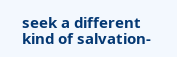seek a different kind of salvation-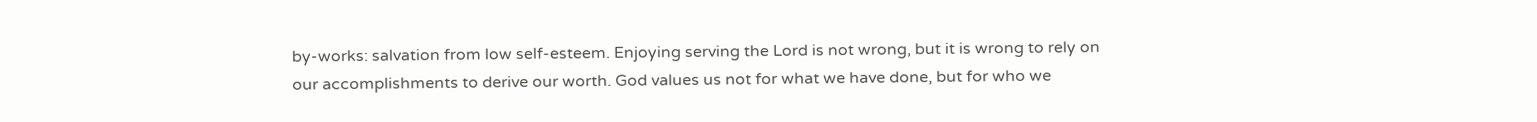by-works: salvation from low self-esteem. Enjoying serving the Lord is not wrong, but it is wrong to rely on our accomplishments to derive our worth. God values us not for what we have done, but for who we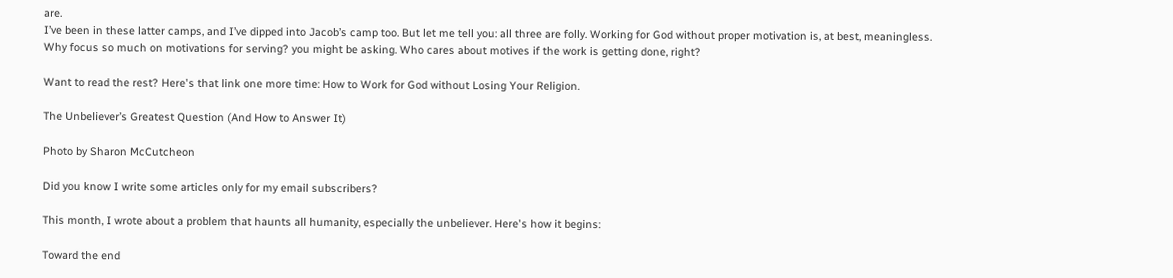are.
I’ve been in these latter camps, and I’ve dipped into Jacob’s camp too. But let me tell you: all three are folly. Working for God without proper motivation is, at best, meaningless.
Why focus so much on motivations for serving? you might be asking. Who cares about motives if the work is getting done, right?

Want to read the rest? Here's that link one more time: How to Work for God without Losing Your Religion.

The Unbeliever’s Greatest Question (And How to Answer It)

Photo by Sharon McCutcheon

Did you know I write some articles only for my email subscribers?

This month, I wrote about a problem that haunts all humanity, especially the unbeliever. Here's how it begins:

Toward the end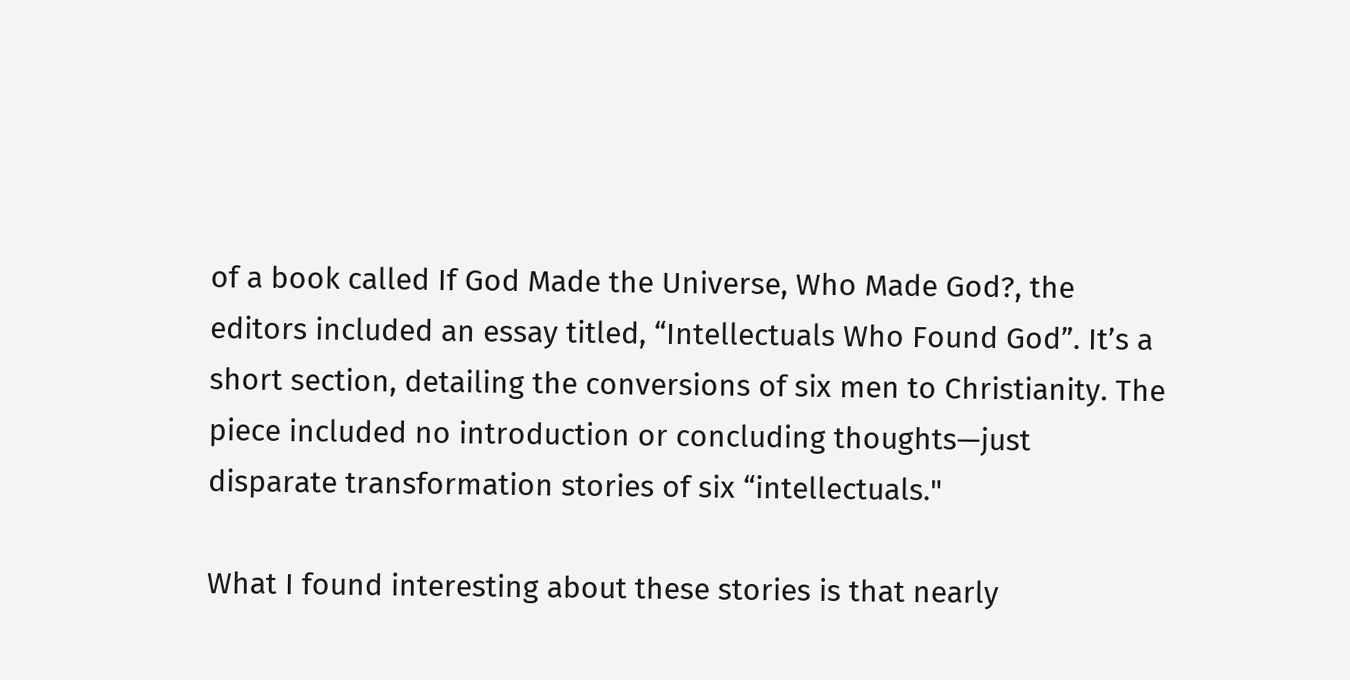of a book called If God Made the Universe, Who Made God?, the editors included an essay titled, “Intellectuals Who Found God”. It’s a short section, detailing the conversions of six men to Christianity. The piece included no introduction or concluding thoughts—just disparate transformation stories of six “intellectuals."

What I found interesting about these stories is that nearly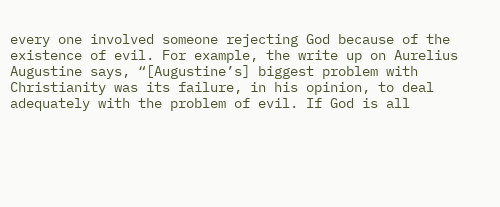every one involved someone rejecting God because of the existence of evil. For example, the write up on Aurelius Augustine says, “[Augustine’s] biggest problem with Christianity was its failure, in his opinion, to deal adequately with the problem of evil. If God is all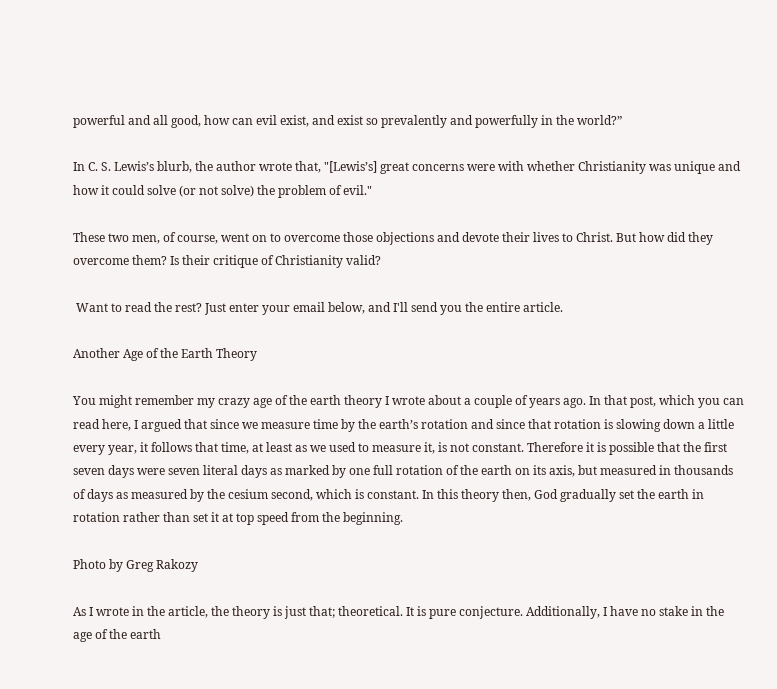powerful and all good, how can evil exist, and exist so prevalently and powerfully in the world?”

In C. S. Lewis’s blurb, the author wrote that, "[Lewis’s] great concerns were with whether Christianity was unique and how it could solve (or not solve) the problem of evil."

These two men, of course, went on to overcome those objections and devote their lives to Christ. But how did they overcome them? Is their critique of Christianity valid?

 Want to read the rest? Just enter your email below, and I'll send you the entire article.

Another Age of the Earth Theory

You might remember my crazy age of the earth theory I wrote about a couple of years ago. In that post, which you can read here, I argued that since we measure time by the earth’s rotation and since that rotation is slowing down a little every year, it follows that time, at least as we used to measure it, is not constant. Therefore it is possible that the first seven days were seven literal days as marked by one full rotation of the earth on its axis, but measured in thousands of days as measured by the cesium second, which is constant. In this theory then, God gradually set the earth in rotation rather than set it at top speed from the beginning.

Photo by Greg Rakozy

As I wrote in the article, the theory is just that; theoretical. It is pure conjecture. Additionally, I have no stake in the age of the earth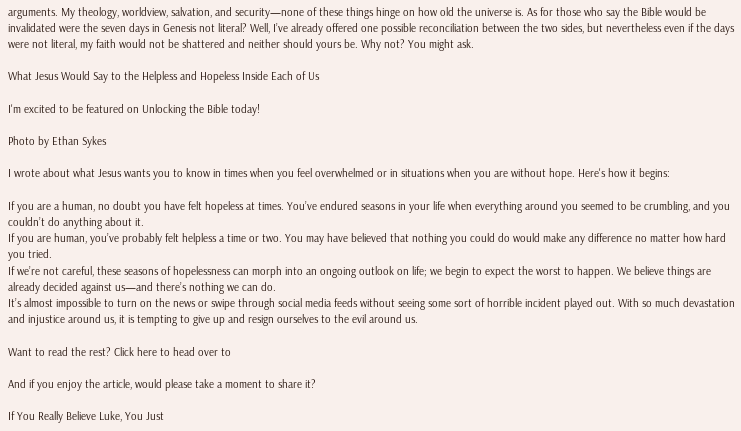arguments. My theology, worldview, salvation, and security—none of these things hinge on how old the universe is. As for those who say the Bible would be invalidated were the seven days in Genesis not literal? Well, I’ve already offered one possible reconciliation between the two sides, but nevertheless even if the days were not literal, my faith would not be shattered and neither should yours be. Why not? You might ask.

What Jesus Would Say to the Helpless and Hopeless Inside Each of Us

I'm excited to be featured on Unlocking the Bible today!

Photo by Ethan Sykes

I wrote about what Jesus wants you to know in times when you feel overwhelmed or in situations when you are without hope. Here's how it begins:

If you are a human, no doubt you have felt hopeless at times. You’ve endured seasons in your life when everything around you seemed to be crumbling, and you couldn’t do anything about it.
If you are human, you’ve probably felt helpless a time or two. You may have believed that nothing you could do would make any difference no matter how hard you tried.
If we’re not careful, these seasons of hopelessness can morph into an ongoing outlook on life; we begin to expect the worst to happen. We believe things are already decided against us—and there’s nothing we can do.
It’s almost impossible to turn on the news or swipe through social media feeds without seeing some sort of horrible incident played out. With so much devastation and injustice around us, it is tempting to give up and resign ourselves to the evil around us.

Want to read the rest? Click here to head over to

And if you enjoy the article, would please take a moment to share it?

If You Really Believe Luke, You Just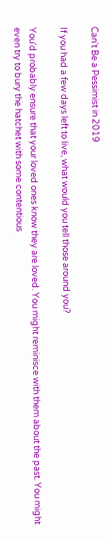Can't Be a Pessimist in 2019

If you had a few days left to live, what would you tell those around you?

You'd probably ensure that your loved ones know they are loved. You might reminisce with them about the past. You might even try to bury the hatchet with some contentious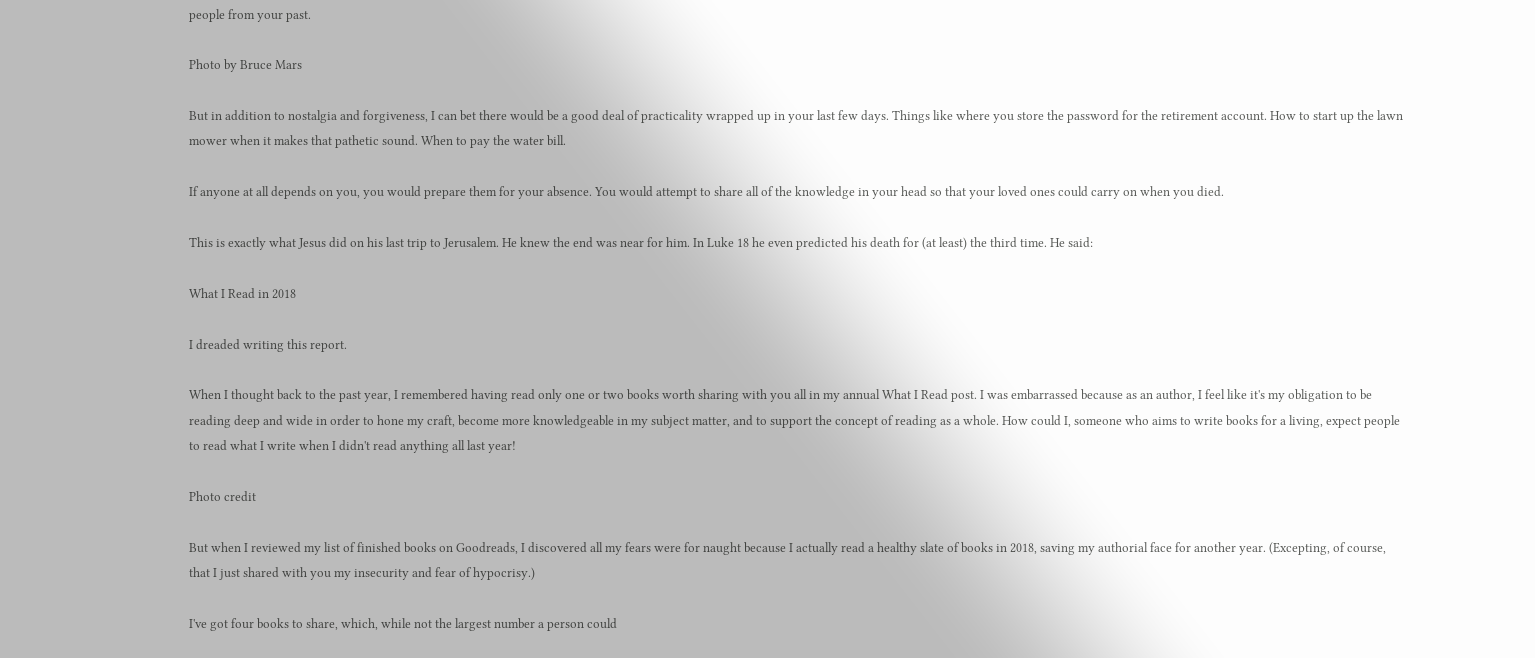people from your past.

Photo by Bruce Mars

But in addition to nostalgia and forgiveness, I can bet there would be a good deal of practicality wrapped up in your last few days. Things like where you store the password for the retirement account. How to start up the lawn mower when it makes that pathetic sound. When to pay the water bill.

If anyone at all depends on you, you would prepare them for your absence. You would attempt to share all of the knowledge in your head so that your loved ones could carry on when you died.

This is exactly what Jesus did on his last trip to Jerusalem. He knew the end was near for him. In Luke 18 he even predicted his death for (at least) the third time. He said:

What I Read in 2018

I dreaded writing this report.

When I thought back to the past year, I remembered having read only one or two books worth sharing with you all in my annual What I Read post. I was embarrassed because as an author, I feel like it's my obligation to be reading deep and wide in order to hone my craft, become more knowledgeable in my subject matter, and to support the concept of reading as a whole. How could I, someone who aims to write books for a living, expect people to read what I write when I didn't read anything all last year!

Photo credit

But when I reviewed my list of finished books on Goodreads, I discovered all my fears were for naught because I actually read a healthy slate of books in 2018, saving my authorial face for another year. (Excepting, of course, that I just shared with you my insecurity and fear of hypocrisy.)

I've got four books to share, which, while not the largest number a person could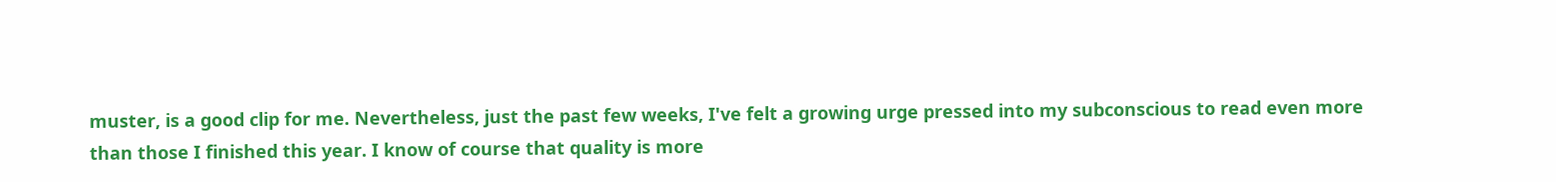muster, is a good clip for me. Nevertheless, just the past few weeks, I've felt a growing urge pressed into my subconscious to read even more than those I finished this year. I know of course that quality is more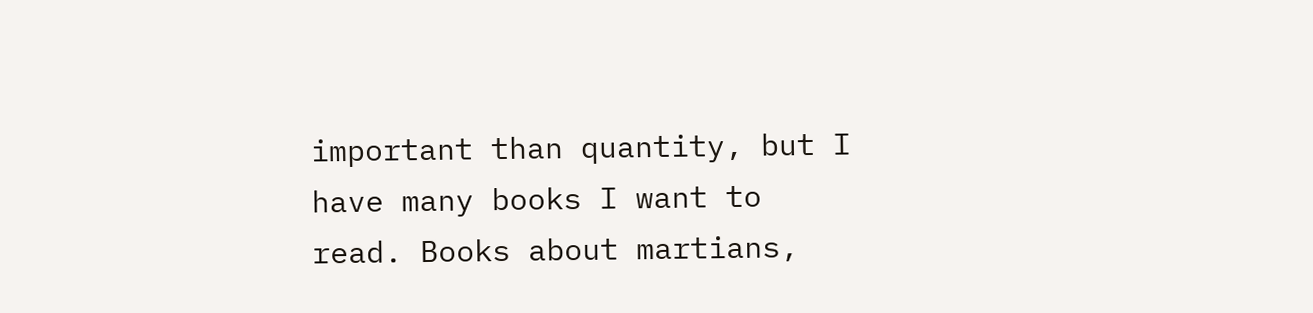important than quantity, but I have many books I want to read. Books about martians,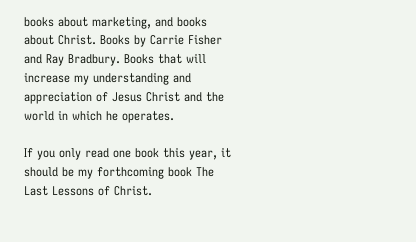books about marketing, and books about Christ. Books by Carrie Fisher and Ray Bradbury. Books that will increase my understanding and appreciation of Jesus Christ and the world in which he operates.

If you only read one book this year, it should be my forthcoming book The Last Lessons of Christ.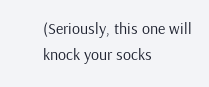(Seriously, this one will knock your socks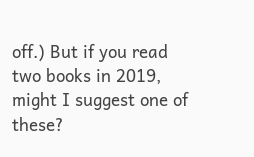off.) But if you read two books in 2019, might I suggest one of these?